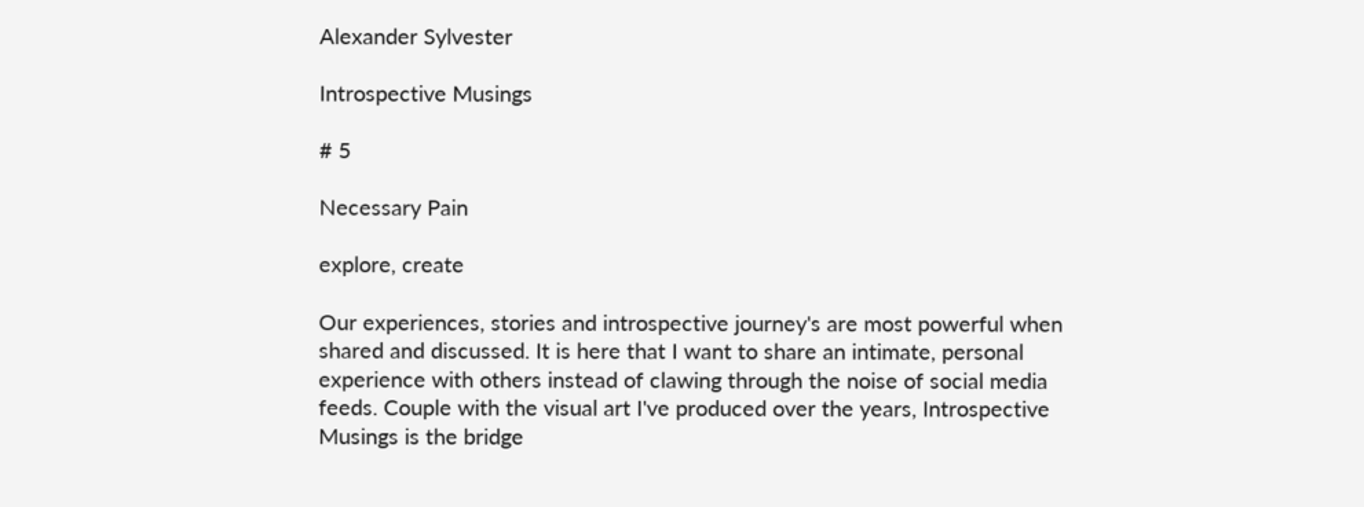Alexander Sylvester

Introspective Musings

# 5

Necessary Pain

explore, create

Our experiences, stories and introspective journey's are most powerful when shared and discussed. It is here that I want to share an intimate, personal experience with others instead of clawing through the noise of social media feeds. Couple with the visual art I've produced over the years, Introspective Musings is the bridge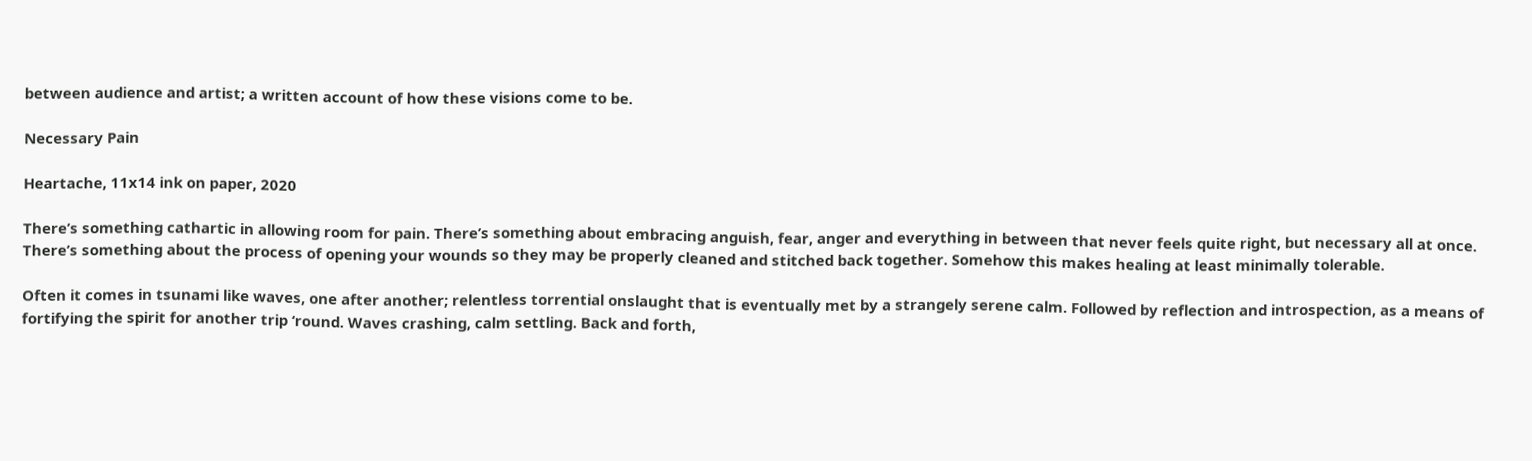between audience and artist; a written account of how these visions come to be.

Necessary Pain

Heartache, 11x14 ink on paper, 2020

There’s something cathartic in allowing room for pain. There’s something about embracing anguish, fear, anger and everything in between that never feels quite right, but necessary all at once. There’s something about the process of opening your wounds so they may be properly cleaned and stitched back together. Somehow this makes healing at least minimally tolerable.

Often it comes in tsunami like waves, one after another; relentless torrential onslaught that is eventually met by a strangely serene calm. Followed by reflection and introspection, as a means of fortifying the spirit for another trip ‘round. Waves crashing, calm settling. Back and forth,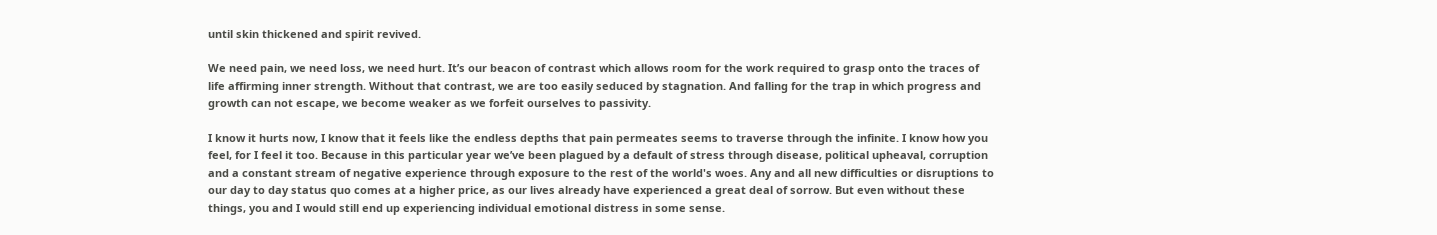until skin thickened and spirit revived.

We need pain, we need loss, we need hurt. It’s our beacon of contrast which allows room for the work required to grasp onto the traces of life affirming inner strength. Without that contrast, we are too easily seduced by stagnation. And falling for the trap in which progress and growth can not escape, we become weaker as we forfeit ourselves to passivity.

I know it hurts now, I know that it feels like the endless depths that pain permeates seems to traverse through the infinite. I know how you feel, for I feel it too. Because in this particular year we’ve been plagued by a default of stress through disease, political upheaval, corruption and a constant stream of negative experience through exposure to the rest of the world's woes. Any and all new difficulties or disruptions to our day to day status quo comes at a higher price, as our lives already have experienced a great deal of sorrow. But even without these things, you and I would still end up experiencing individual emotional distress in some sense.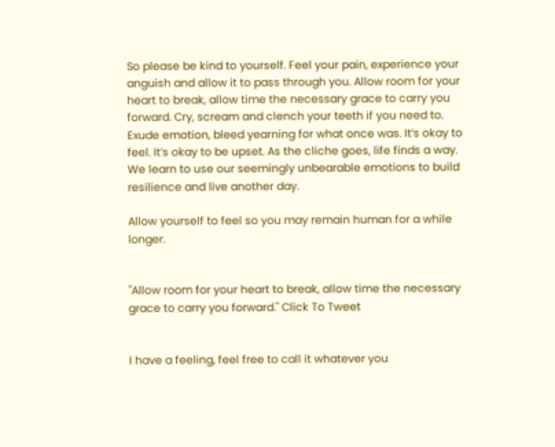So please be kind to yourself. Feel your pain, experience your anguish and allow it to pass through you. Allow room for your heart to break, allow time the necessary grace to carry you forward. Cry, scream and clench your teeth if you need to. Exude emotion, bleed yearning for what once was. It’s okay to feel. It’s okay to be upset. As the cliche goes, life finds a way. We learn to use our seemingly unbearable emotions to build resilience and live another day.

Allow yourself to feel so you may remain human for a while longer.


"Allow room for your heart to break, allow time the necessary grace to carry you forward." Click To Tweet


I have a feeling, feel free to call it whatever you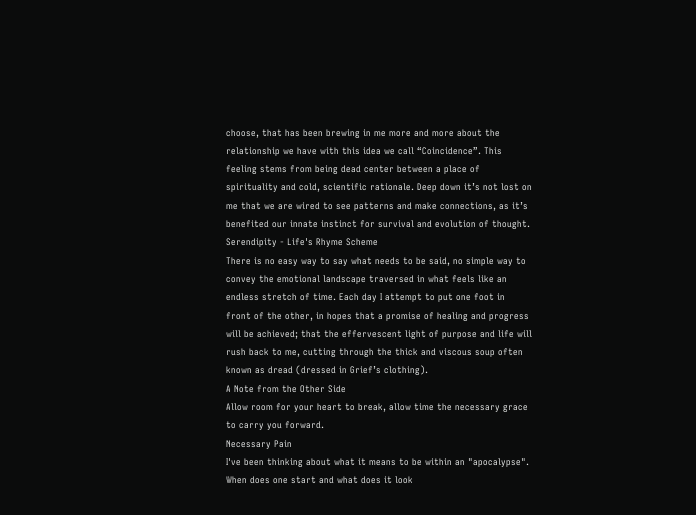choose, that has been brewing in me more and more about the relationship we have with this idea we call “Coincidence”. This feeling stems from being dead center between a place of spirituality and cold, scientific rationale. Deep down it’s not lost on me that we are wired to see patterns and make connections, as it’s benefited our innate instinct for survival and evolution of thought.
Serendipity - Life's Rhyme Scheme
There is no easy way to say what needs to be said, no simple way to convey the emotional landscape traversed in what feels like an endless stretch of time. Each day I attempt to put one foot in front of the other, in hopes that a promise of healing and progress will be achieved; that the effervescent light of purpose and life will rush back to me, cutting through the thick and viscous soup often known as dread (dressed in Grief’s clothing).
A Note from the Other Side
Allow room for your heart to break, allow time the necessary grace to carry you forward.
Necessary Pain
I've been thinking about what it means to be within an "apocalypse". When does one start and what does it look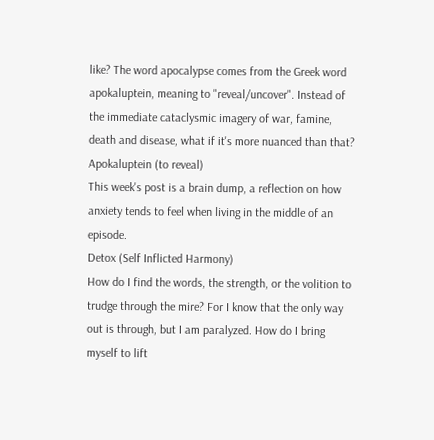like? The word apocalypse comes from the Greek word apokaluptein, meaning to "reveal/uncover". Instead of the immediate cataclysmic imagery of war, famine, death and disease, what if it's more nuanced than that?
Apokaluptein (to reveal)
This week's post is a brain dump, a reflection on how anxiety tends to feel when living in the middle of an episode.
Detox (Self Inflicted Harmony)
How do I find the words, the strength, or the volition to trudge through the mire? For I know that the only way out is through, but I am paralyzed. How do I bring myself to lift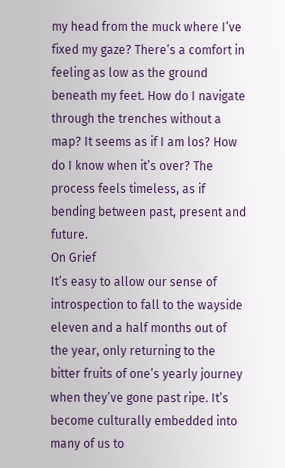my head from the muck where I’ve fixed my gaze? There’s a comfort in feeling as low as the ground beneath my feet. How do I navigate through the trenches without a map? It seems as if I am los? How do I know when it’s over? The process feels timeless, as if bending between past, present and future.
On Grief
It’s easy to allow our sense of introspection to fall to the wayside eleven and a half months out of the year, only returning to the bitter fruits of one’s yearly journey when they’ve gone past ripe. It’s become culturally embedded into many of us to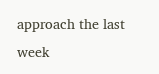approach the last week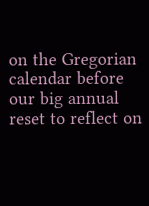on the Gregorian calendar before our big annual reset to reflect on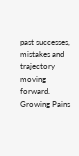past successes, mistakes and trajectory moving forward.
Growing Pains